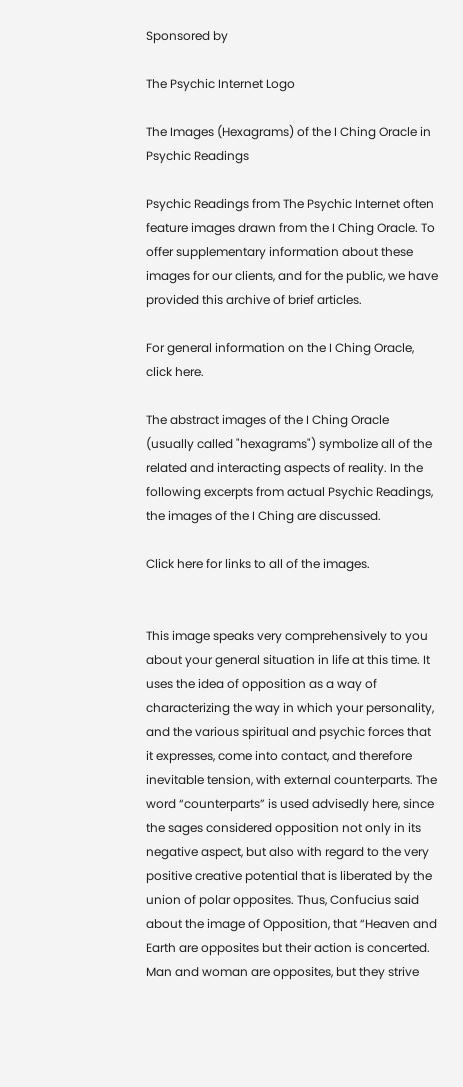Sponsored by

The Psychic Internet Logo

The Images (Hexagrams) of the I Ching Oracle in Psychic Readings

Psychic Readings from The Psychic Internet often feature images drawn from the I Ching Oracle. To offer supplementary information about these images for our clients, and for the public, we have provided this archive of brief articles.

For general information on the I Ching Oracle, click here.

The abstract images of the I Ching Oracle (usually called "hexagrams") symbolize all of the related and interacting aspects of reality. In the following excerpts from actual Psychic Readings, the images of the I Ching are discussed.

Click here for links to all of the images.


This image speaks very comprehensively to you about your general situation in life at this time. It uses the idea of opposition as a way of characterizing the way in which your personality, and the various spiritual and psychic forces that it expresses, come into contact, and therefore inevitable tension, with external counterparts. The word “counterparts” is used advisedly here, since the sages considered opposition not only in its negative aspect, but also with regard to the very positive creative potential that is liberated by the union of polar opposites. Thus, Confucius said about the image of Opposition, that “Heaven and Earth are opposites but their action is concerted. Man and woman are opposites, but they strive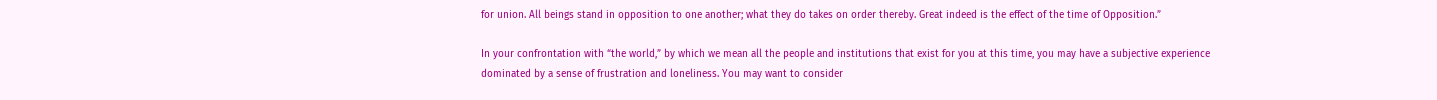for union. All beings stand in opposition to one another; what they do takes on order thereby. Great indeed is the effect of the time of Opposition.”

In your confrontation with “the world,” by which we mean all the people and institutions that exist for you at this time, you may have a subjective experience dominated by a sense of frustration and loneliness. You may want to consider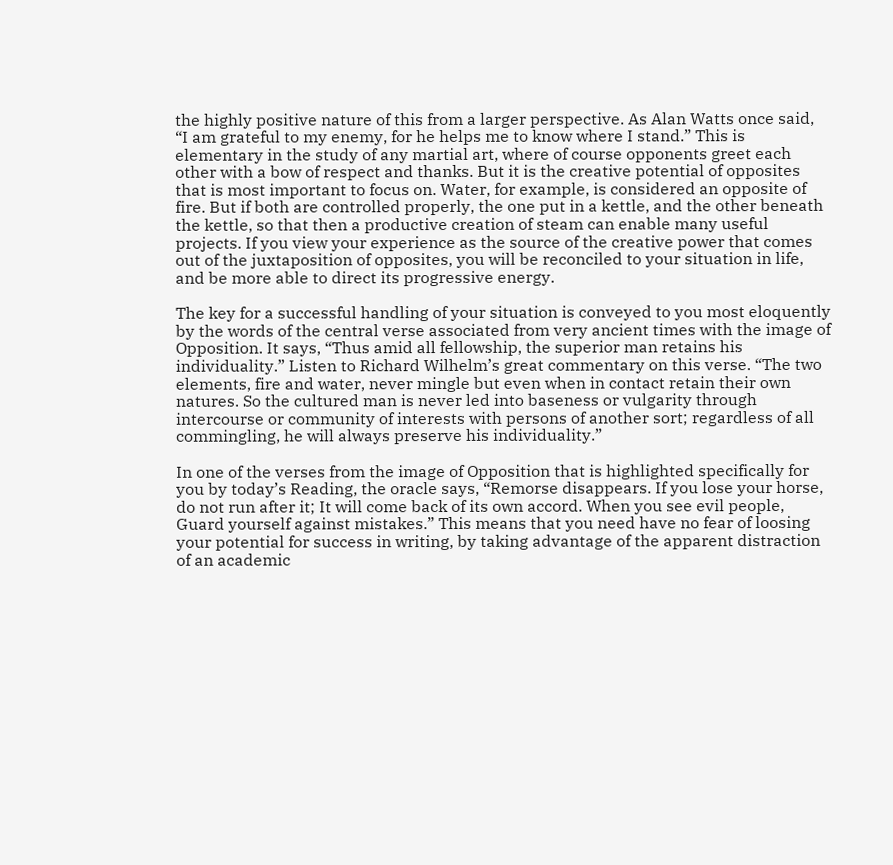the highly positive nature of this from a larger perspective. As Alan Watts once said, “I am grateful to my enemy, for he helps me to know where I stand.” This is elementary in the study of any martial art, where of course opponents greet each other with a bow of respect and thanks. But it is the creative potential of opposites that is most important to focus on. Water, for example, is considered an opposite of fire. But if both are controlled properly, the one put in a kettle, and the other beneath the kettle, so that then a productive creation of steam can enable many useful projects. If you view your experience as the source of the creative power that comes out of the juxtaposition of opposites, you will be reconciled to your situation in life, and be more able to direct its progressive energy.

The key for a successful handling of your situation is conveyed to you most eloquently by the words of the central verse associated from very ancient times with the image of Opposition. It says, “Thus amid all fellowship, the superior man retains his individuality.” Listen to Richard Wilhelm’s great commentary on this verse. “The two elements, fire and water, never mingle but even when in contact retain their own natures. So the cultured man is never led into baseness or vulgarity through intercourse or community of interests with persons of another sort; regardless of all commingling, he will always preserve his individuality.”

In one of the verses from the image of Opposition that is highlighted specifically for you by today’s Reading, the oracle says, “Remorse disappears. If you lose your horse, do not run after it; It will come back of its own accord. When you see evil people, Guard yourself against mistakes.” This means that you need have no fear of loosing your potential for success in writing, by taking advantage of the apparent distraction of an academic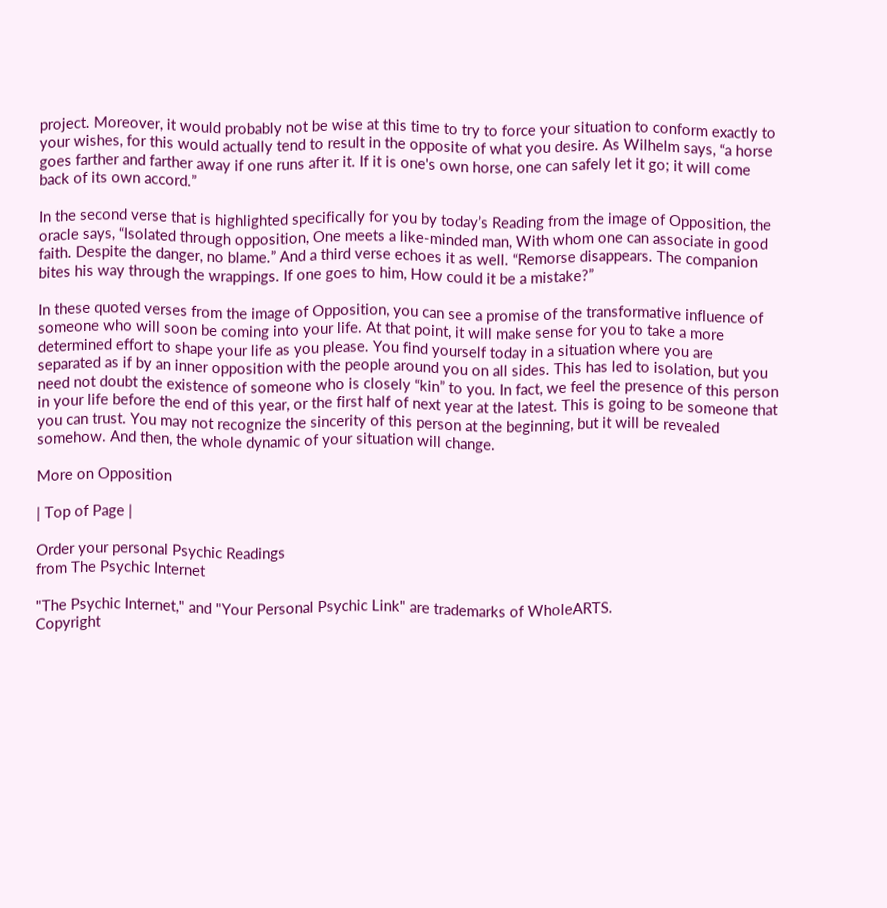project. Moreover, it would probably not be wise at this time to try to force your situation to conform exactly to your wishes, for this would actually tend to result in the opposite of what you desire. As Wilhelm says, “a horse goes farther and farther away if one runs after it. If it is one's own horse, one can safely let it go; it will come back of its own accord.”

In the second verse that is highlighted specifically for you by today’s Reading from the image of Opposition, the oracle says, “Isolated through opposition, One meets a like-minded man, With whom one can associate in good faith. Despite the danger, no blame.” And a third verse echoes it as well. “Remorse disappears. The companion bites his way through the wrappings. If one goes to him, How could it be a mistake?”

In these quoted verses from the image of Opposition, you can see a promise of the transformative influence of someone who will soon be coming into your life. At that point, it will make sense for you to take a more determined effort to shape your life as you please. You find yourself today in a situation where you are separated as if by an inner opposition with the people around you on all sides. This has led to isolation, but you need not doubt the existence of someone who is closely “kin” to you. In fact, we feel the presence of this person in your life before the end of this year, or the first half of next year at the latest. This is going to be someone that you can trust. You may not recognize the sincerity of this person at the beginning, but it will be revealed somehow. And then, the whole dynamic of your situation will change.

More on Opposition

| Top of Page |

Order your personal Psychic Readings
from The Psychic Internet

"The Psychic Internet," and "Your Personal Psychic Link" are trademarks of WholeARTS.
Copyright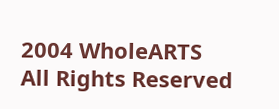2004 WholeARTS All Rights Reserved